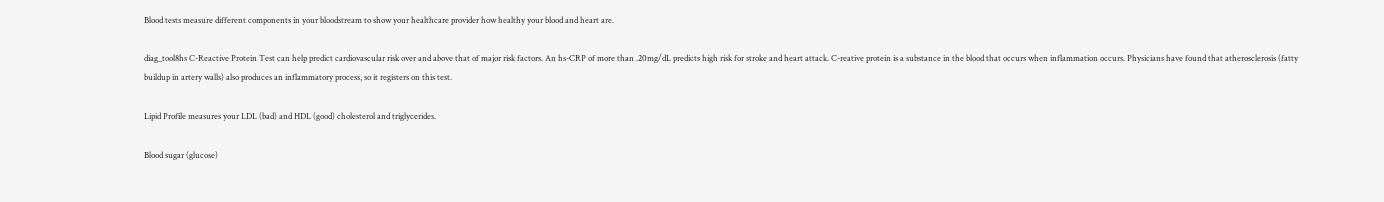Blood tests measure different components in your bloodstream to show your healthcare provider how healthy your blood and heart are.

diag_tool8hs C-Reactive Protein Test can help predict cardiovascular risk over and above that of major risk factors. An hs-CRP of more than .20mg/dL predicts high risk for stroke and heart attack. C-reative protein is a substance in the blood that occurs when inflammation occurs. Physicians have found that atherosclerosis (fatty buildup in artery walls) also produces an inflammatory process, so it registers on this test.

Lipid Profile measures your LDL (bad) and HDL (good) cholesterol and triglycerides.

Blood sugar (glucose)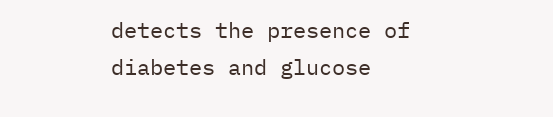detects the presence of diabetes and glucose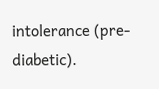intolerance (pre-diabetic).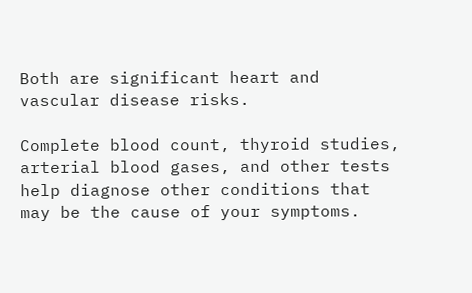Both are significant heart and vascular disease risks.

Complete blood count, thyroid studies, arterial blood gases, and other tests help diagnose other conditions that may be the cause of your symptoms.